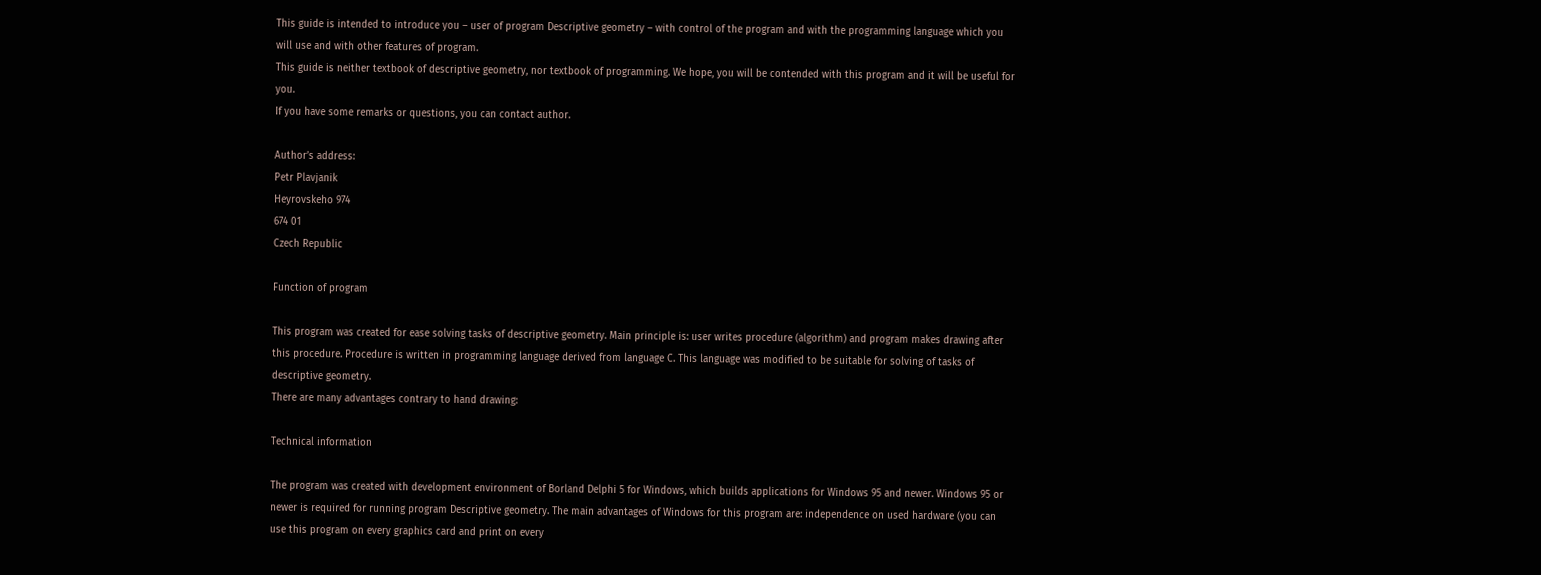This guide is intended to introduce you – user of program Descriptive geometry – with control of the program and with the programming language which you will use and with other features of program.
This guide is neither textbook of descriptive geometry, nor textbook of programming. We hope, you will be contended with this program and it will be useful for you.
If you have some remarks or questions, you can contact author.

Author’s address:
Petr Plavjanik
Heyrovskeho 974
674 01
Czech Republic

Function of program

This program was created for ease solving tasks of descriptive geometry. Main principle is: user writes procedure (algorithm) and program makes drawing after this procedure. Procedure is written in programming language derived from language C. This language was modified to be suitable for solving of tasks of descriptive geometry.
There are many advantages contrary to hand drawing:

Technical information

The program was created with development environment of Borland Delphi 5 for Windows, which builds applications for Windows 95 and newer. Windows 95 or newer is required for running program Descriptive geometry. The main advantages of Windows for this program are: independence on used hardware (you can use this program on every graphics card and print on every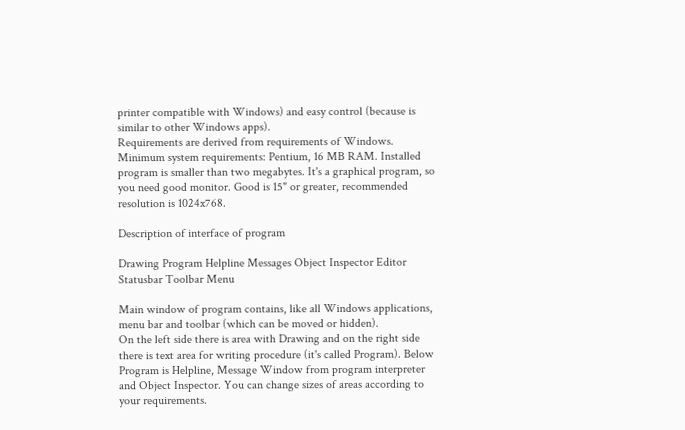printer compatible with Windows) and easy control (because is similar to other Windows apps).
Requirements are derived from requirements of Windows. Minimum system requirements: Pentium, 16 MB RAM. Installed program is smaller than two megabytes. It's a graphical program, so you need good monitor. Good is 15" or greater, recommended resolution is 1024x768.

Description of interface of program

Drawing Program Helpline Messages Object Inspector Editor Statusbar Toolbar Menu

Main window of program contains, like all Windows applications, menu bar and toolbar (which can be moved or hidden).
On the left side there is area with Drawing and on the right side there is text area for writing procedure (it's called Program). Below Program is Helpline, Message Window from program interpreter and Object Inspector. You can change sizes of areas according to your requirements.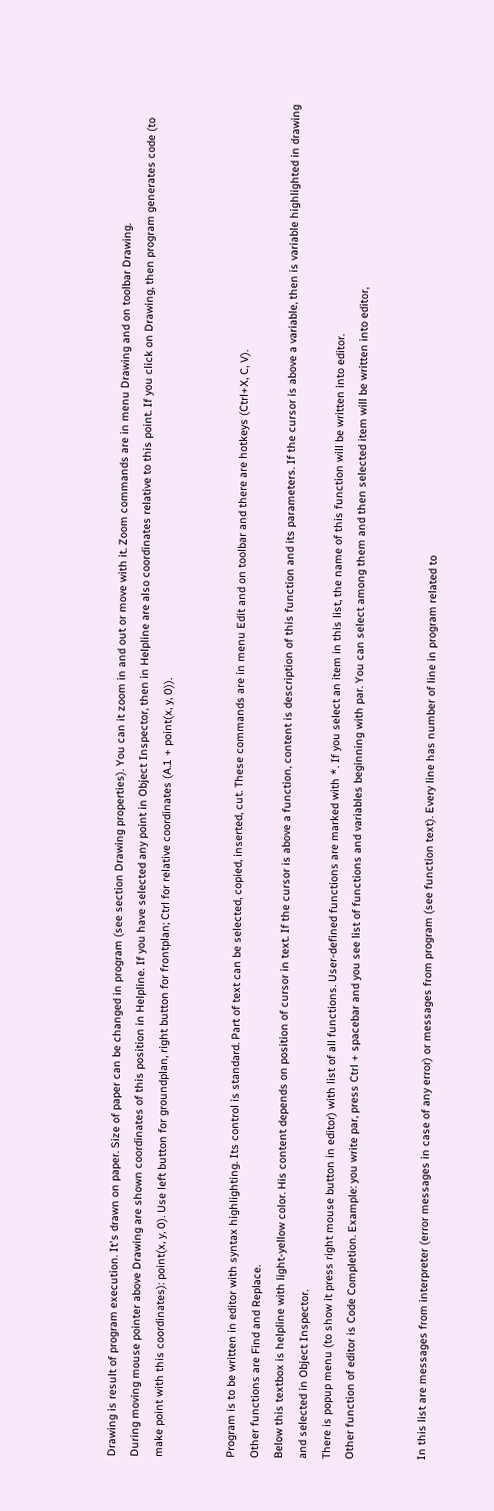Drawing is result of program execution. It's drawn on paper. Size of paper can be changed in program (see section Drawing properties). You can it zoom in and out or move with it. Zoom commands are in menu Drawing and on toolbar Drawing.
During moving mouse pointer above Drawing are shown coordinates of this position in Helpline. If you have selected any point in Object Inspector, then in Helpline are also coordinates relative to this point. If you click on Drawing, then program generates code (to make point with this coordinates): point(x, y, 0). Use left button for groundplan, right button for frontplan; Ctrl for relative coordinates (A.1 + point(x, y, 0)).


Program is to be written in editor with syntax highlighting. Its control is standard. Part of text can be selected, copied, inserted, cut. These commands are in menu Edit and on toolbar and there are hotkeys (Ctrl+X, C, V).
Other functions are Find and Replace.
Below this textbox is helpline with light-yellow color. His content depends on position of cursor in text. If the cursor is above a function, content is description of this function and its parameters. If the cursor is above a variable, then is variable highlighted in drawing and selected in Object Inspector.
There is popup menu (to show it press right mouse button in editor) with list of all functions. User-defined functions are marked with *. If you select an item in this list, the name of this function will be written into editor.
Other function of editor is Code Completion. Example: you write par, press Ctrl + spacebar and you see list of functions and variables beginning with par. You can select among them and then selected item will be written into editor,


In this list are messages from interpreter (error messages in case of any error) or messages from program (see function text). Every line has number of line in program related to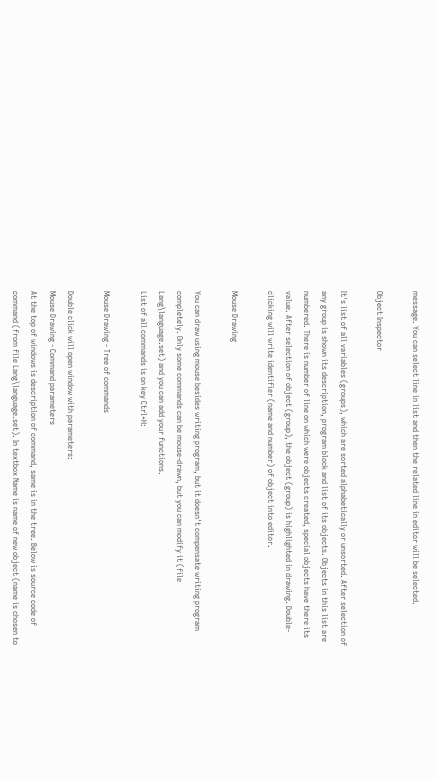message. You can select line in list and then the related line in editor will be selected.

Object Inspector

It's list of all variables (groups), which are sorted alphabetically or unsorted. After selection of any group is shown its description, program block and list of its objects. Objects in this list are numbered. There is number of line on which were objects created, special objects have there its value. After selection of object (group), the object (group) is highlighted in drawing. Double-clicking will write identifier (name and number) of object into editor.

Mouse Drawing

You can draw using mouse besides writing program, but it doesn't compensate writing program completely. Only some commands can be mouse-drawn, but you can modify it (file Lang\language.set) and you can add your functions.
List of all commands is on key Ctrl+H:

Mouse Drawing - Tree of commands

Double click will open window with parameters:
Mouse Drawing - Command parameters
At the top of windows is description of command, same is in the tree. Below is source code of command (from file Lang\language.set). In textbox Name is name of new object (name is chosen to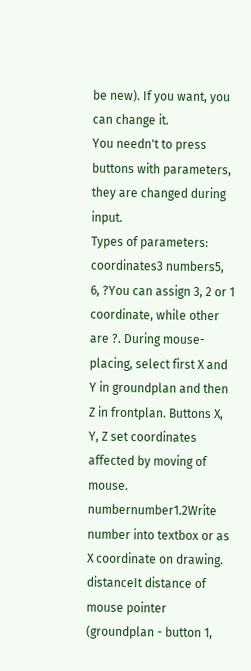be new). If you want, you can change it.
You needn't to press buttons with parameters, they are changed during input.
Types of parameters:
coordinates3 numbers5, 6, ?You can assign 3, 2 or 1 coordinate, while other are ?. During mouse-placing, select first X and Y in groundplan and then Z in frontplan. Buttons X, Y, Z set coordinates affected by moving of mouse.
numbernumber1.2Write number into textbox or as X coordinate on drawing.
distanceIt distance of mouse pointer (groundplan - button 1,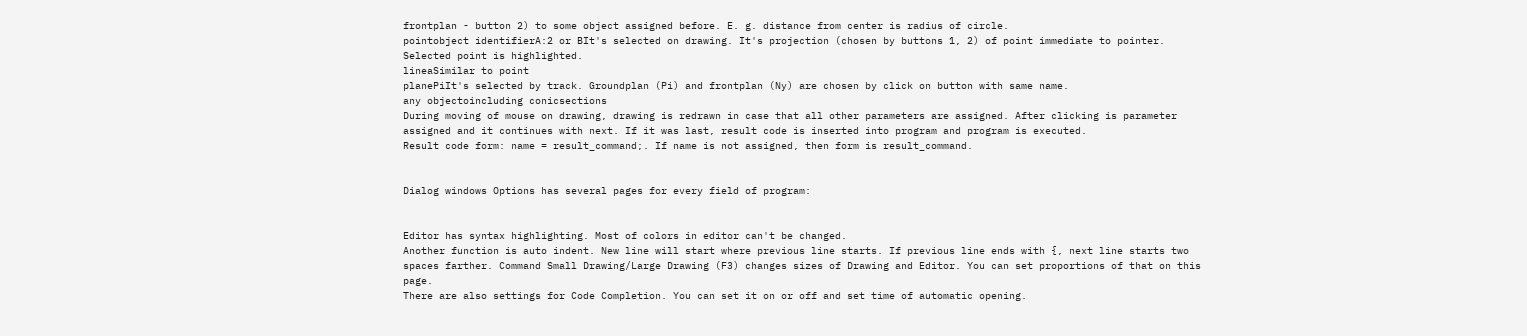frontplan - button 2) to some object assigned before. E. g. distance from center is radius of circle.
pointobject identifierA:2 or BIt's selected on drawing. It's projection (chosen by buttons 1, 2) of point immediate to pointer. Selected point is highlighted.
lineaSimilar to point
planePiIt's selected by track. Groundplan (Pi) and frontplan (Ny) are chosen by click on button with same name.
any objectoincluding conicsections
During moving of mouse on drawing, drawing is redrawn in case that all other parameters are assigned. After clicking is parameter assigned and it continues with next. If it was last, result code is inserted into program and program is executed.
Result code form: name = result_command;. If name is not assigned, then form is result_command.


Dialog windows Options has several pages for every field of program:


Editor has syntax highlighting. Most of colors in editor can't be changed.
Another function is auto indent. New line will start where previous line starts. If previous line ends with {, next line starts two spaces farther. Command Small Drawing/Large Drawing (F3) changes sizes of Drawing and Editor. You can set proportions of that on this page.
There are also settings for Code Completion. You can set it on or off and set time of automatic opening.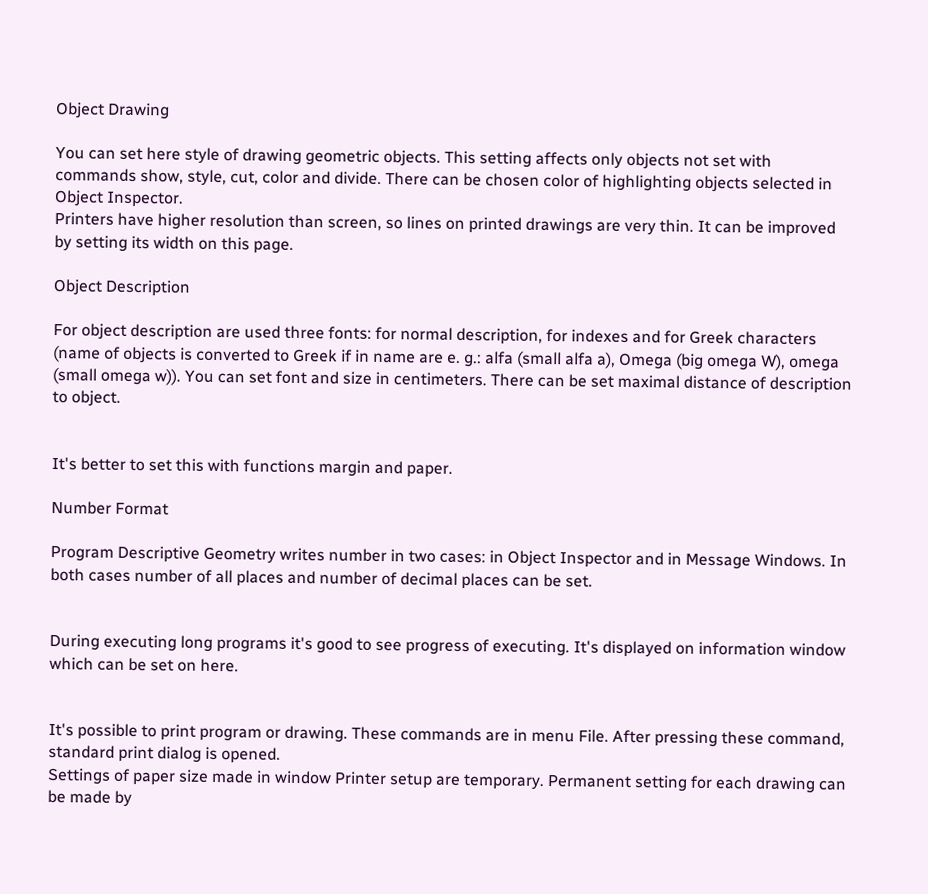Object Drawing

You can set here style of drawing geometric objects. This setting affects only objects not set with commands show, style, cut, color and divide. There can be chosen color of highlighting objects selected in Object Inspector.
Printers have higher resolution than screen, so lines on printed drawings are very thin. It can be improved by setting its width on this page.

Object Description

For object description are used three fonts: for normal description, for indexes and for Greek characters (name of objects is converted to Greek if in name are e. g.: alfa (small alfa a), Omega (big omega W), omega (small omega w)). You can set font and size in centimeters. There can be set maximal distance of description to object.


It's better to set this with functions margin and paper.

Number Format

Program Descriptive Geometry writes number in two cases: in Object Inspector and in Message Windows. In both cases number of all places and number of decimal places can be set.


During executing long programs it's good to see progress of executing. It's displayed on information window which can be set on here.


It's possible to print program or drawing. These commands are in menu File. After pressing these command, standard print dialog is opened.
Settings of paper size made in window Printer setup are temporary. Permanent setting for each drawing can be made by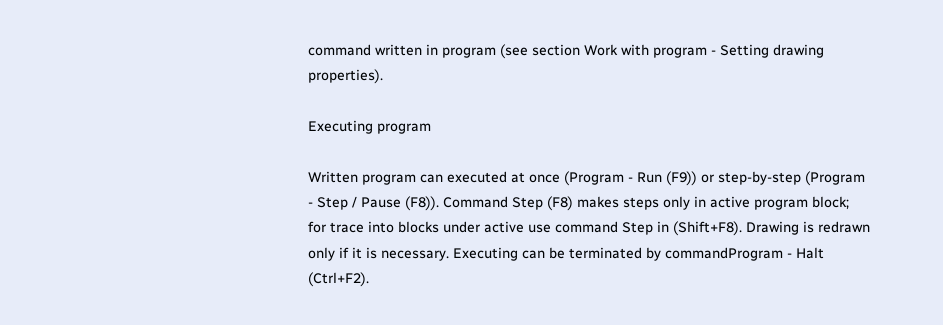command written in program (see section Work with program - Setting drawing properties).

Executing program

Written program can executed at once (Program - Run (F9)) or step-by-step (Program - Step / Pause (F8)). Command Step (F8) makes steps only in active program block; for trace into blocks under active use command Step in (Shift+F8). Drawing is redrawn only if it is necessary. Executing can be terminated by commandProgram - Halt (Ctrl+F2).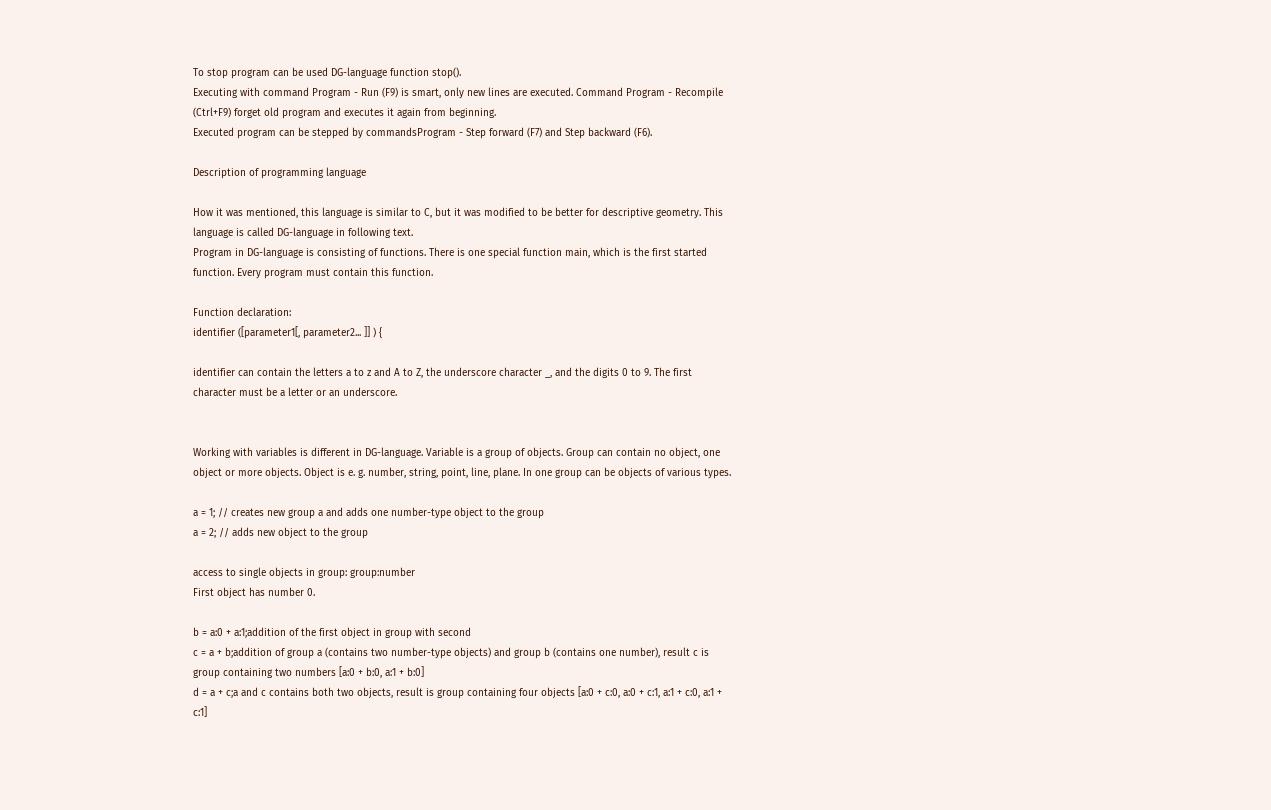To stop program can be used DG-language function stop().
Executing with command Program - Run (F9) is smart, only new lines are executed. Command Program - Recompile (Ctrl+F9) forget old program and executes it again from beginning.
Executed program can be stepped by commandsProgram - Step forward (F7) and Step backward (F6).

Description of programming language

How it was mentioned, this language is similar to C, but it was modified to be better for descriptive geometry. This language is called DG-language in following text.
Program in DG-language is consisting of functions. There is one special function main, which is the first started function. Every program must contain this function.

Function declaration:
identifier ([parameter1[, parameter2... ]] ) {

identifier can contain the letters a to z and A to Z, the underscore character _, and the digits 0 to 9. The first character must be a letter or an underscore.


Working with variables is different in DG-language. Variable is a group of objects. Group can contain no object, one object or more objects. Object is e. g. number, string, point, line, plane. In one group can be objects of various types.

a = 1; // creates new group a and adds one number-type object to the group
a = 2; // adds new object to the group

access to single objects in group: group:number
First object has number 0.

b = a:0 + a:1;addition of the first object in group with second
c = a + b;addition of group a (contains two number-type objects) and group b (contains one number), result c is group containing two numbers [a:0 + b:0, a:1 + b:0]
d = a + c;a and c contains both two objects, result is group containing four objects [a:0 + c:0, a:0 + c:1, a:1 + c:0, a:1 + c:1]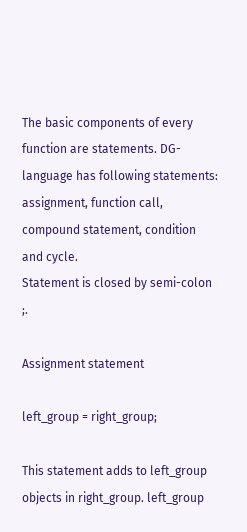The basic components of every function are statements. DG-language has following statements: assignment, function call, compound statement, condition and cycle.
Statement is closed by semi-colon ;.

Assignment statement

left_group = right_group;

This statement adds to left_group objects in right_group. left_group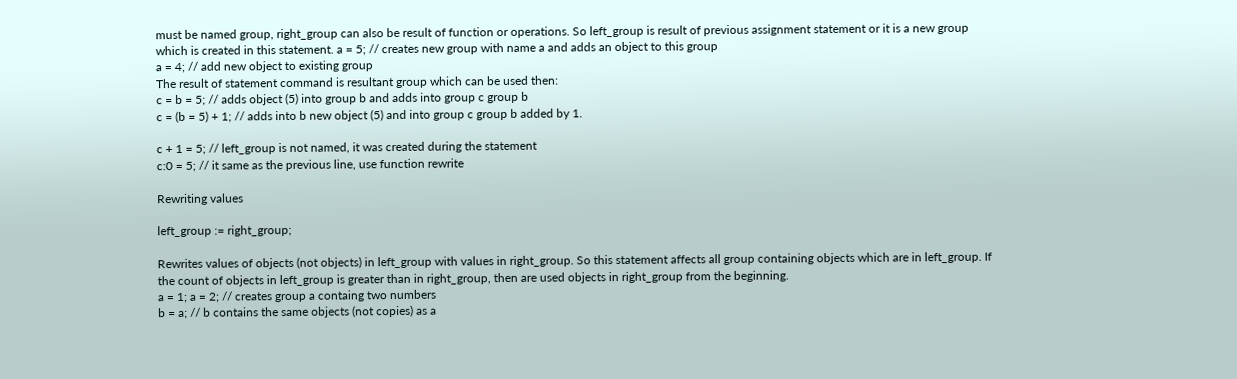must be named group, right_group can also be result of function or operations. So left_group is result of previous assignment statement or it is a new group which is created in this statement. a = 5; // creates new group with name a and adds an object to this group
a = 4; // add new object to existing group
The result of statement command is resultant group which can be used then:
c = b = 5; // adds object (5) into group b and adds into group c group b
c = (b = 5) + 1; // adds into b new object (5) and into group c group b added by 1.

c + 1 = 5; // left_group is not named, it was created during the statement
c:0 = 5; // it same as the previous line, use function rewrite

Rewriting values

left_group := right_group;

Rewrites values of objects (not objects) in left_group with values in right_group. So this statement affects all group containing objects which are in left_group. If the count of objects in left_group is greater than in right_group, then are used objects in right_group from the beginning.
a = 1; a = 2; // creates group a containg two numbers
b = a; // b contains the same objects (not copies) as a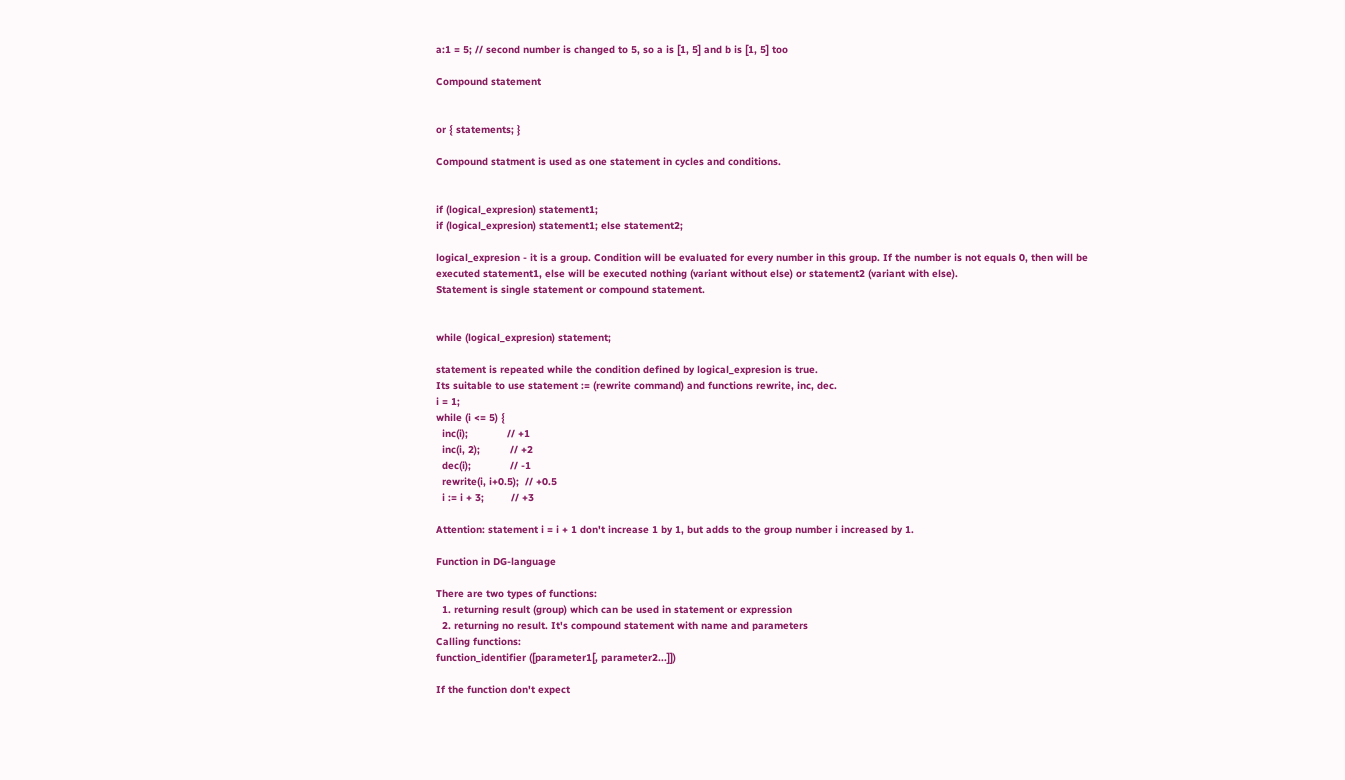a:1 = 5; // second number is changed to 5, so a is [1, 5] and b is [1, 5] too

Compound statement


or { statements; }

Compound statment is used as one statement in cycles and conditions.


if (logical_expresion) statement1;
if (logical_expresion) statement1; else statement2;

logical_expresion - it is a group. Condition will be evaluated for every number in this group. If the number is not equals 0, then will be executed statement1, else will be executed nothing (variant without else) or statement2 (variant with else).
Statement is single statement or compound statement.


while (logical_expresion) statement;

statement is repeated while the condition defined by logical_expresion is true.
Its suitable to use statement := (rewrite command) and functions rewrite, inc, dec.
i = 1;
while (i <= 5) {
  inc(i);             // +1
  inc(i, 2);          // +2
  dec(i);             // -1
  rewrite(i, i+0.5);  // +0.5
  i := i + 3;         // +3

Attention: statement i = i + 1 don't increase 1 by 1, but adds to the group number i increased by 1.

Function in DG-language

There are two types of functions:
  1. returning result (group) which can be used in statement or expression
  2. returning no result. It's compound statement with name and parameters
Calling functions:
function_identifier ([parameter1[, parameter2...]])

If the function don't expect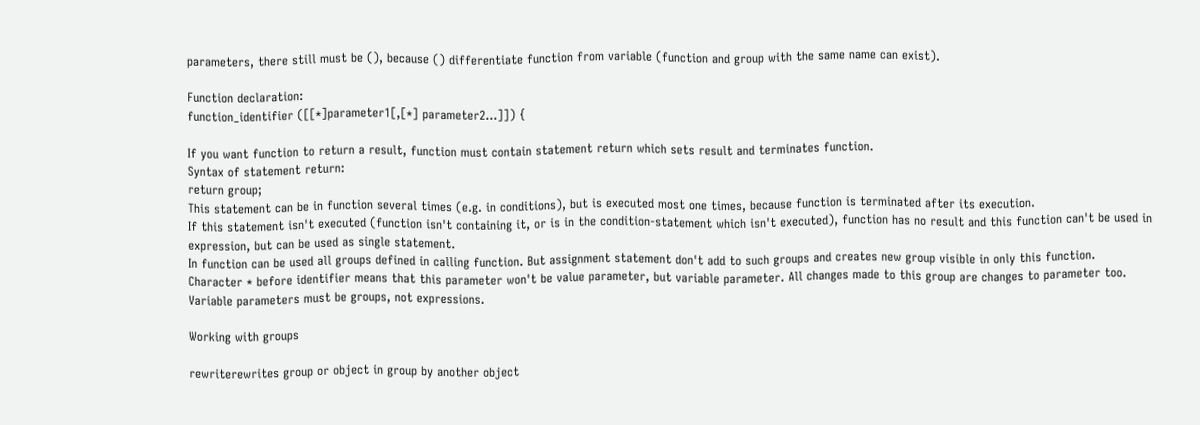parameters, there still must be (), because () differentiate function from variable (function and group with the same name can exist).

Function declaration:
function_identifier ([[*]parameter1[,[*] parameter2...]]) {

If you want function to return a result, function must contain statement return which sets result and terminates function.
Syntax of statement return:
return group;
This statement can be in function several times (e.g. in conditions), but is executed most one times, because function is terminated after its execution.
If this statement isn't executed (function isn't containing it, or is in the condition-statement which isn't executed), function has no result and this function can't be used in expression, but can be used as single statement.
In function can be used all groups defined in calling function. But assignment statement don't add to such groups and creates new group visible in only this function.
Character * before identifier means that this parameter won't be value parameter, but variable parameter. All changes made to this group are changes to parameter too. Variable parameters must be groups, not expressions.

Working with groups

rewriterewrites group or object in group by another object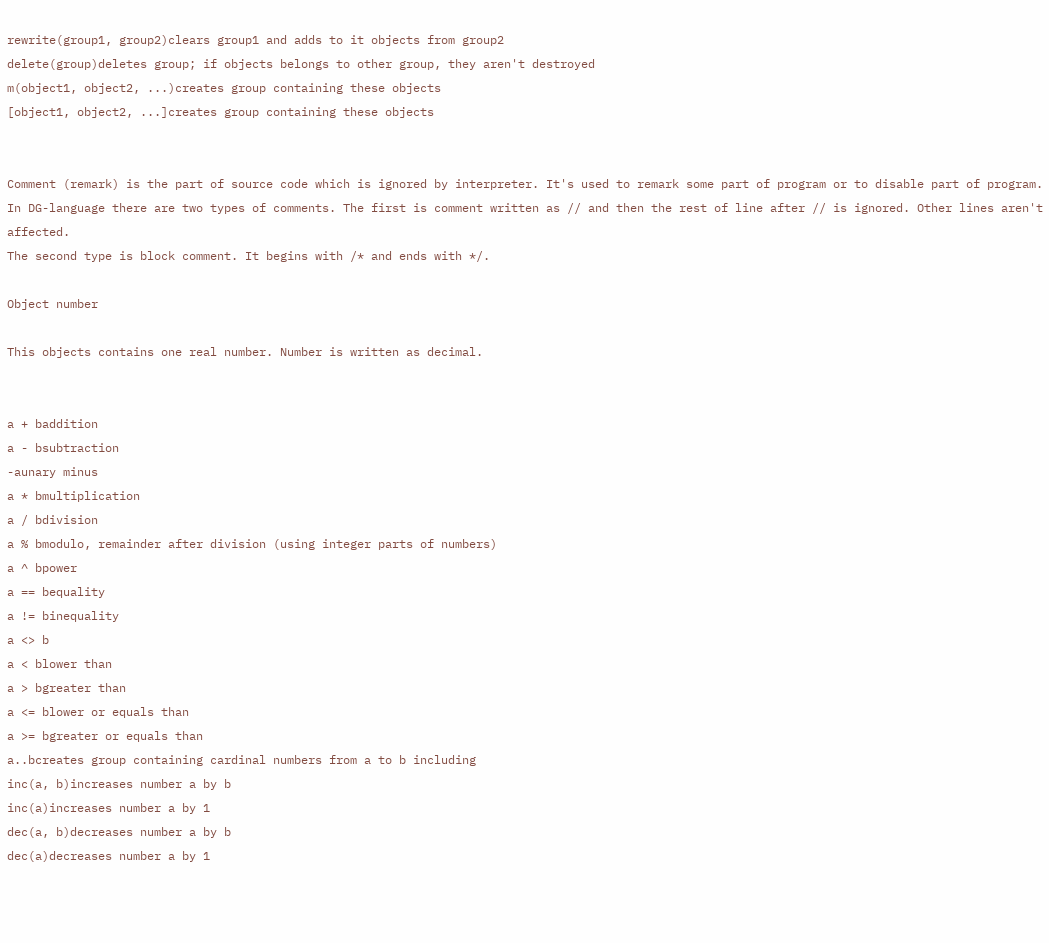rewrite(group1, group2)clears group1 and adds to it objects from group2
delete(group)deletes group; if objects belongs to other group, they aren't destroyed
m(object1, object2, ...)creates group containing these objects
[object1, object2, ...]creates group containing these objects


Comment (remark) is the part of source code which is ignored by interpreter. It's used to remark some part of program or to disable part of program.
In DG-language there are two types of comments. The first is comment written as // and then the rest of line after // is ignored. Other lines aren't affected.
The second type is block comment. It begins with /* and ends with */.

Object number

This objects contains one real number. Number is written as decimal.


a + baddition
a - bsubtraction
-aunary minus
a * bmultiplication
a / bdivision
a % bmodulo, remainder after division (using integer parts of numbers)
a ^ bpower
a == bequality
a != binequality
a <> b
a < blower than
a > bgreater than
a <= blower or equals than
a >= bgreater or equals than
a..bcreates group containing cardinal numbers from a to b including
inc(a, b)increases number a by b
inc(a)increases number a by 1
dec(a, b)decreases number a by b
dec(a)decreases number a by 1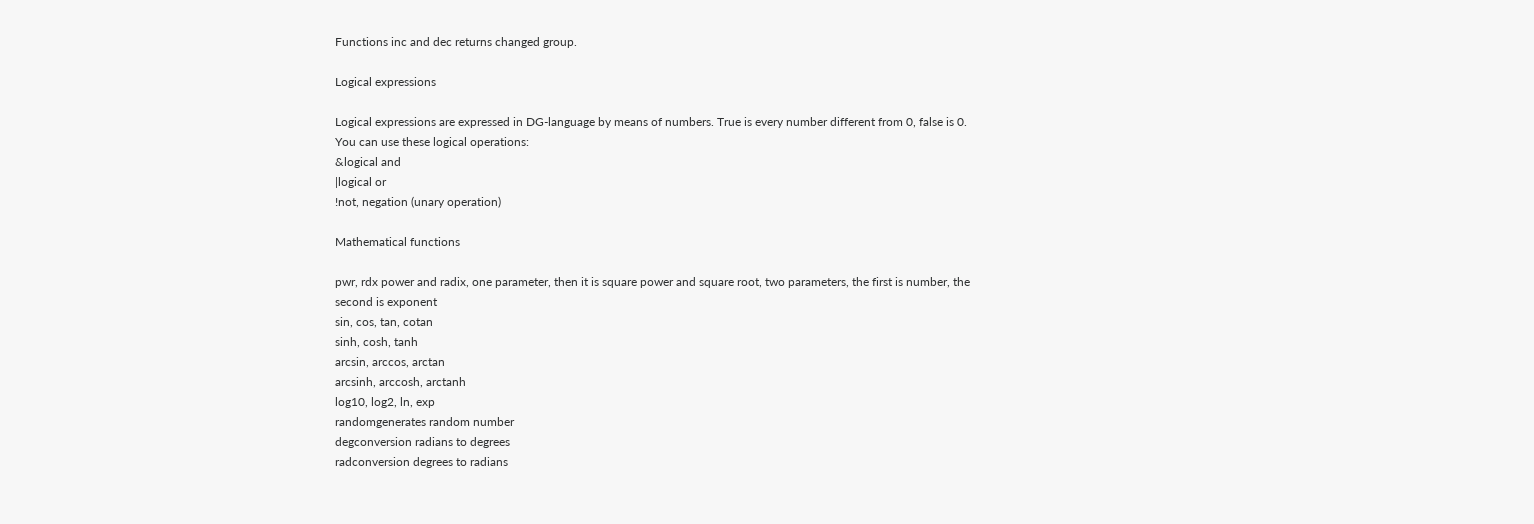Functions inc and dec returns changed group.

Logical expressions

Logical expressions are expressed in DG-language by means of numbers. True is every number different from 0, false is 0. You can use these logical operations:
&logical and
|logical or
!not, negation (unary operation)

Mathematical functions

pwr, rdx power and radix, one parameter, then it is square power and square root, two parameters, the first is number, the second is exponent
sin, cos, tan, cotan
sinh, cosh, tanh
arcsin, arccos, arctan
arcsinh, arccosh, arctanh
log10, log2, ln, exp
randomgenerates random number
degconversion radians to degrees
radconversion degrees to radians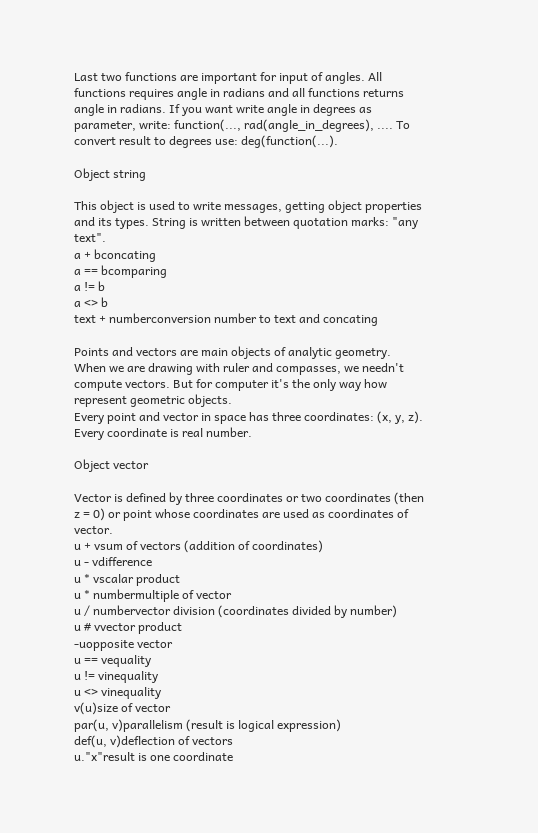Last two functions are important for input of angles. All functions requires angle in radians and all functions returns angle in radians. If you want write angle in degrees as parameter, write: function(..., rad(angle_in_degrees), .... To convert result to degrees use: deg(function(...).

Object string

This object is used to write messages, getting object properties and its types. String is written between quotation marks: "any text".
a + bconcating
a == bcomparing
a != b
a <> b
text + numberconversion number to text and concating

Points and vectors are main objects of analytic geometry. When we are drawing with ruler and compasses, we needn't compute vectors. But for computer it's the only way how represent geometric objects.
Every point and vector in space has three coordinates: (x, y, z). Every coordinate is real number.

Object vector

Vector is defined by three coordinates or two coordinates (then z = 0) or point whose coordinates are used as coordinates of vector.
u + vsum of vectors (addition of coordinates)
u - vdifference
u * vscalar product
u * numbermultiple of vector
u / numbervector division (coordinates divided by number)
u # vvector product
-uopposite vector
u == vequality
u != vinequality
u <> vinequality
v(u)size of vector
par(u, v)parallelism (result is logical expression)
def(u, v)deflection of vectors
u."x"result is one coordinate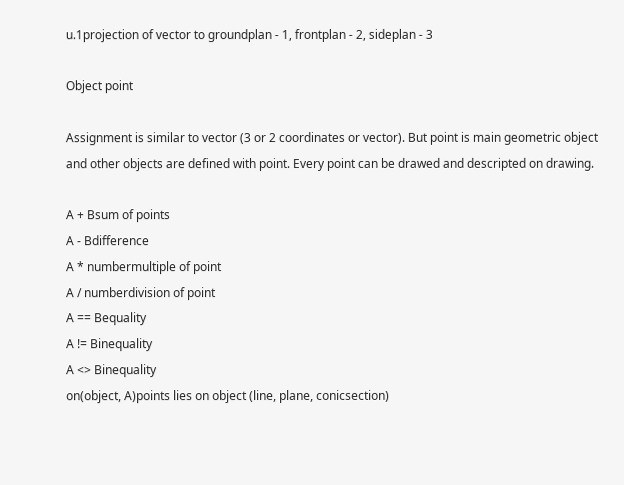u.1projection of vector to groundplan - 1, frontplan - 2, sideplan - 3

Object point

Assignment is similar to vector (3 or 2 coordinates or vector). But point is main geometric object and other objects are defined with point. Every point can be drawed and descripted on drawing.

A + Bsum of points
A - Bdifference
A * numbermultiple of point
A / numberdivision of point
A == Bequality
A != Binequality
A <> Binequality
on(object, A)points lies on object (line, plane, conicsection)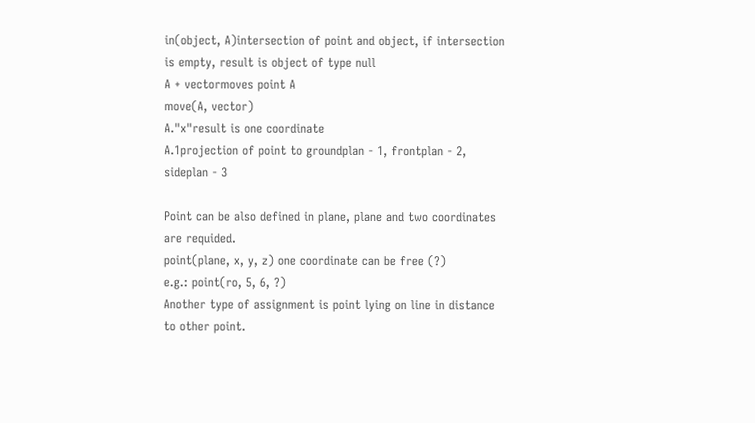in(object, A)intersection of point and object, if intersection is empty, result is object of type null
A + vectormoves point A
move(A, vector)
A."x"result is one coordinate
A.1projection of point to groundplan - 1, frontplan - 2, sideplan - 3

Point can be also defined in plane, plane and two coordinates are requided.
point(plane, x, y, z) one coordinate can be free (?)
e.g.: point(ro, 5, 6, ?)
Another type of assignment is point lying on line in distance to other point.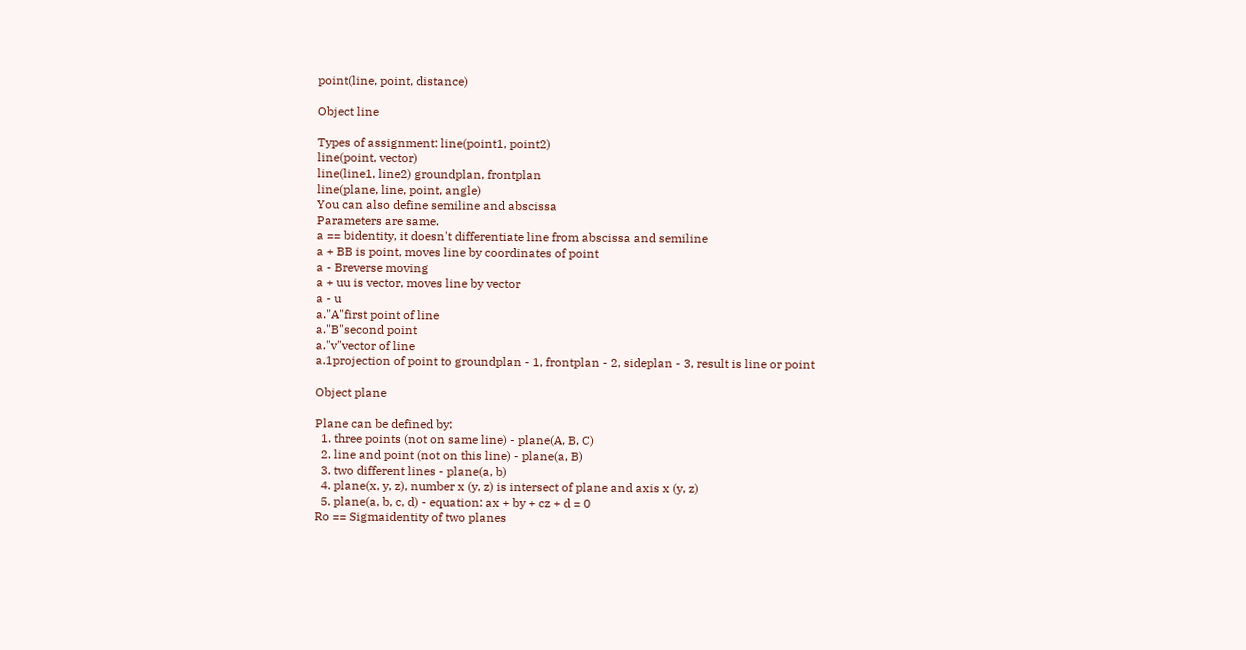point(line, point, distance)

Object line

Types of assignment: line(point1, point2)
line(point, vector)
line(line1, line2) groundplan, frontplan
line(plane, line, point, angle)
You can also define semiline and abscissa
Parameters are same.
a == bidentity, it doesn't differentiate line from abscissa and semiline
a + BB is point, moves line by coordinates of point
a - Breverse moving
a + uu is vector, moves line by vector
a - u
a."A"first point of line
a."B"second point
a."v"vector of line
a.1projection of point to groundplan - 1, frontplan - 2, sideplan - 3, result is line or point

Object plane

Plane can be defined by:
  1. three points (not on same line) - plane(A, B, C)
  2. line and point (not on this line) - plane(a, B)
  3. two different lines - plane(a, b)
  4. plane(x, y, z), number x (y, z) is intersect of plane and axis x (y, z)
  5. plane(a, b, c, d) - equation: ax + by + cz + d = 0
Ro == Sigmaidentity of two planes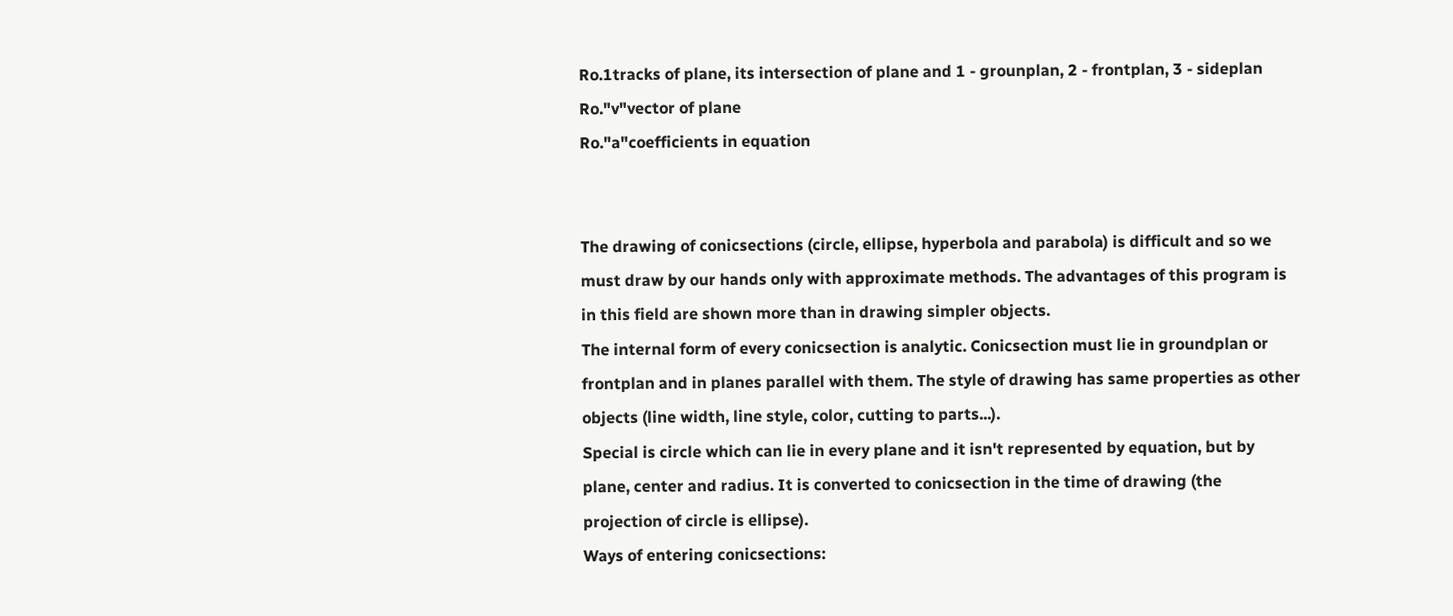Ro.1tracks of plane, its intersection of plane and 1 - grounplan, 2 - frontplan, 3 - sideplan
Ro."v"vector of plane
Ro."a"coefficients in equation


The drawing of conicsections (circle, ellipse, hyperbola and parabola) is difficult and so we must draw by our hands only with approximate methods. The advantages of this program is in this field are shown more than in drawing simpler objects.
The internal form of every conicsection is analytic. Conicsection must lie in groundplan or frontplan and in planes parallel with them. The style of drawing has same properties as other objects (line width, line style, color, cutting to parts...).
Special is circle which can lie in every plane and it isn't represented by equation, but by plane, center and radius. It is converted to conicsection in the time of drawing (the projection of circle is ellipse).
Ways of entering conicsections: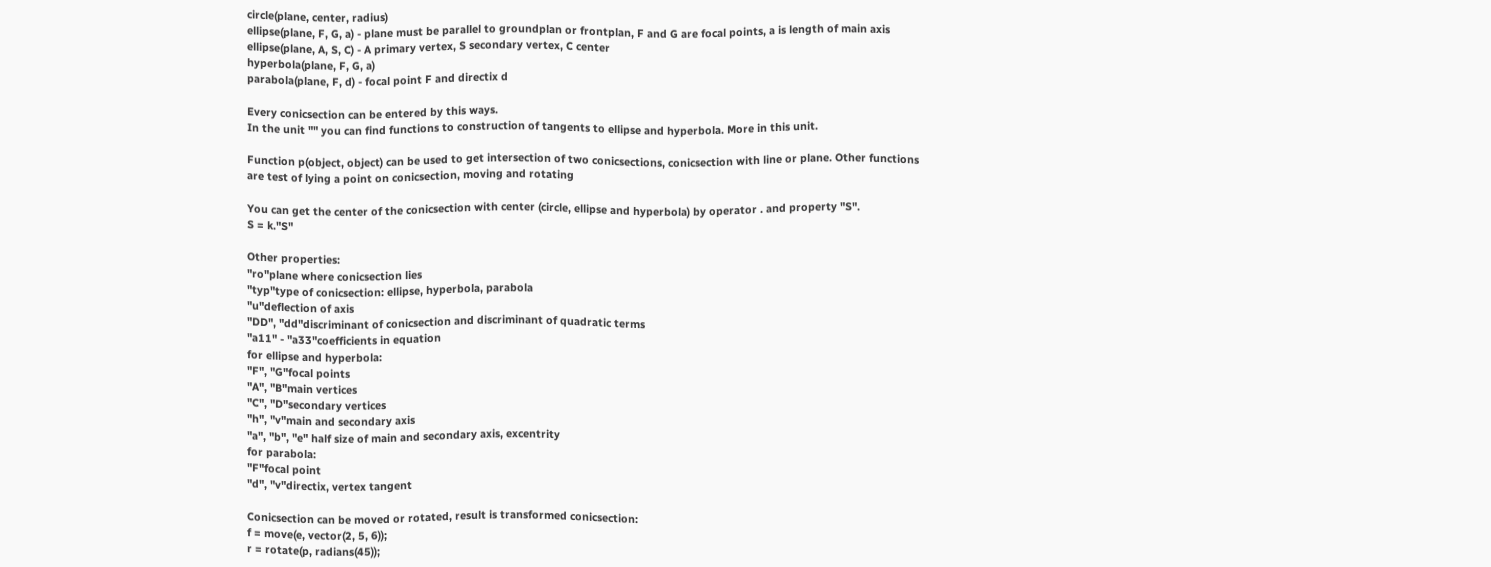circle(plane, center, radius)
ellipse(plane, F, G, a) - plane must be parallel to groundplan or frontplan, F and G are focal points, a is length of main axis
ellipse(plane, A, S, C) - A primary vertex, S secondary vertex, C center
hyperbola(plane, F, G, a)
parabola(plane, F, d) - focal point F and directix d

Every conicsection can be entered by this ways.
In the unit "" you can find functions to construction of tangents to ellipse and hyperbola. More in this unit.

Function p(object, object) can be used to get intersection of two conicsections, conicsection with line or plane. Other functions are test of lying a point on conicsection, moving and rotating

You can get the center of the conicsection with center (circle, ellipse and hyperbola) by operator . and property "S".
S = k."S"

Other properties:
"ro"plane where conicsection lies
"typ"type of conicsection: ellipse, hyperbola, parabola
"u"deflection of axis
"DD", "dd"discriminant of conicsection and discriminant of quadratic terms
"a11" - "a33"coefficients in equation
for ellipse and hyperbola:
"F", "G"focal points
"A", "B"main vertices
"C", "D"secondary vertices
"h", "v"main and secondary axis
"a", "b", "e" half size of main and secondary axis, excentrity
for parabola:
"F"focal point
"d", "v"directix, vertex tangent

Conicsection can be moved or rotated, result is transformed conicsection:
f = move(e, vector(2, 5, 6));
r = rotate(p, radians(45));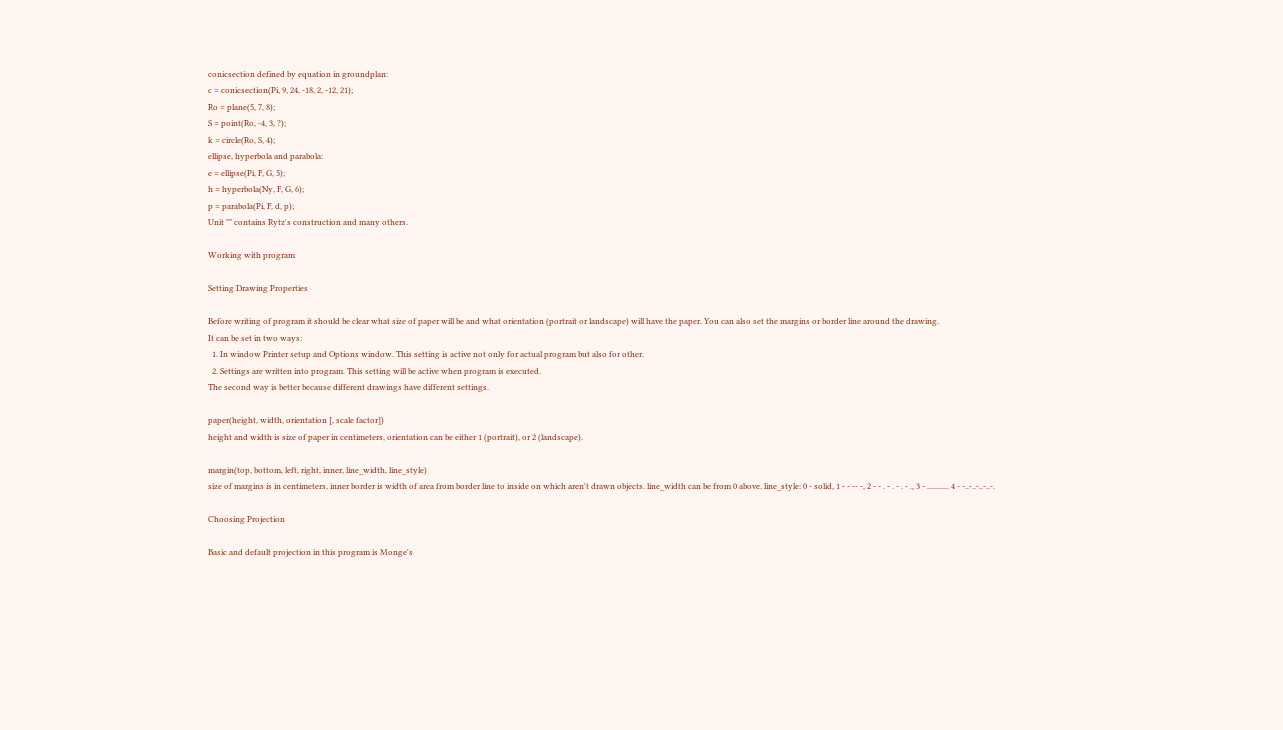conicsection defined by equation in groundplan:
c = conicsection(Pi, 9, 24, -18, 2, -12, 21);
Ro = plane(5, 7, 8);
S = point(Ro, -4, 3, ?);
k = circle(Ro, S, 4);
ellipse, hyperbola and parabola:
e = ellipse(Pi, F, G, 5);
h = hyperbola(Ny, F, G, 6);
p = parabola(Pi, F, d, p);
Unit "" contains Rytz's construction and many others.

Working with program

Setting Drawing Properties

Before writing of program it should be clear what size of paper will be and what orientation (portrait or landscape) will have the paper. You can also set the margins or border line around the drawing.
It can be set in two ways:
  1. In window Printer setup and Options window. This setting is active not only for actual program but also for other.
  2. Settings are written into program. This setting will be active when program is executed.
The second way is better because different drawings have different settings.

paper(height, width, orientation [, scale factor])
height and width is size of paper in centimeters, orientation can be either 1 (portrait), or 2 (landscape).

margin(top, bottom, left, right, inner, line_width, line_style)
size of margins is in centimeters, inner border is width of area from border line to inside on which aren't drawn objects. line_width can be from 0 above. line_style: 0 - solid, 1 - - -- -, 2 - - . - . - . - ., 3 - ........... 4 - -..-..-..-..-.

Choosing Projection

Basic and default projection in this program is Monge's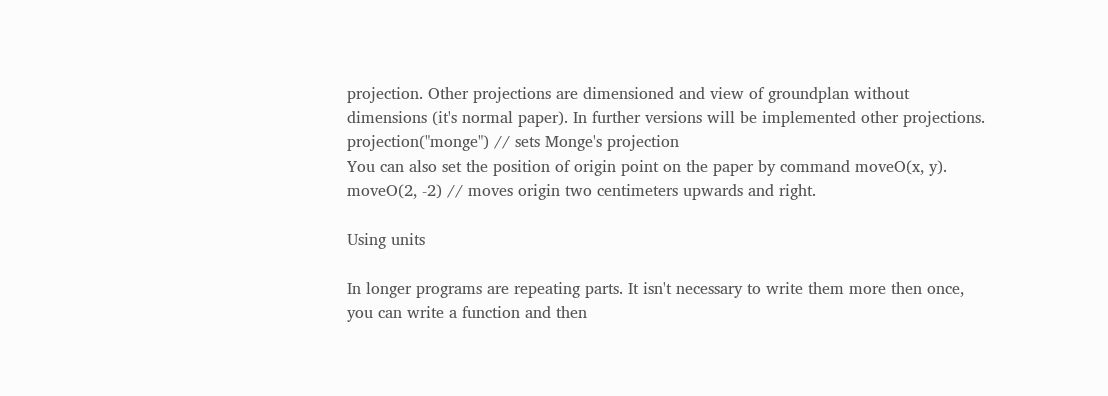projection. Other projections are dimensioned and view of groundplan without dimensions (it's normal paper). In further versions will be implemented other projections.
projection("monge") // sets Monge's projection
You can also set the position of origin point on the paper by command moveO(x, y).
moveO(2, -2) // moves origin two centimeters upwards and right.

Using units

In longer programs are repeating parts. It isn't necessary to write them more then once, you can write a function and then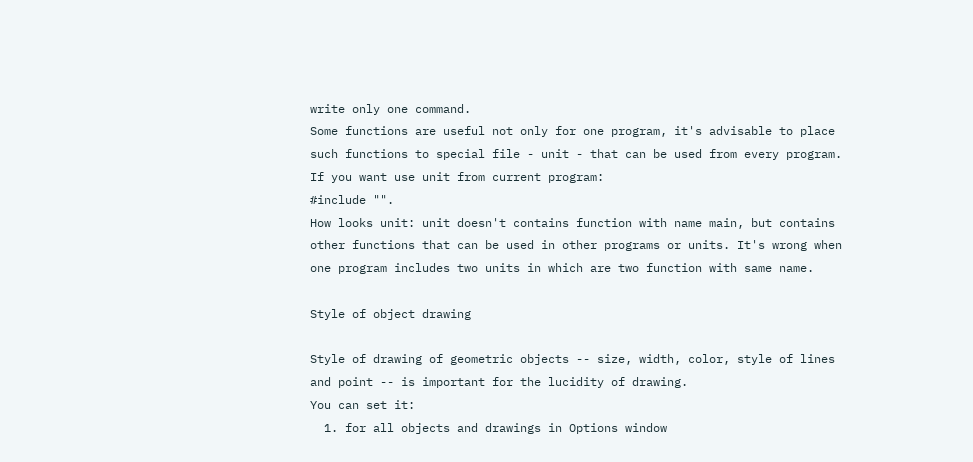write only one command.
Some functions are useful not only for one program, it's advisable to place such functions to special file - unit - that can be used from every program. If you want use unit from current program:
#include "".
How looks unit: unit doesn't contains function with name main, but contains other functions that can be used in other programs or units. It's wrong when one program includes two units in which are two function with same name.

Style of object drawing

Style of drawing of geometric objects -- size, width, color, style of lines and point -- is important for the lucidity of drawing.
You can set it:
  1. for all objects and drawings in Options window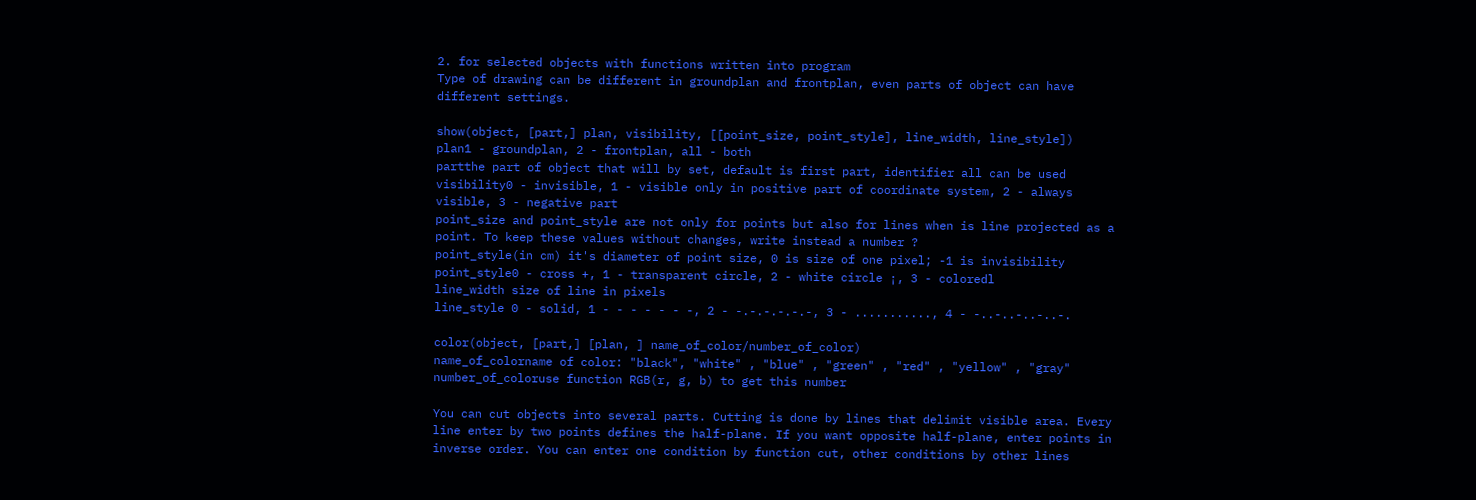2. for selected objects with functions written into program
Type of drawing can be different in groundplan and frontplan, even parts of object can have different settings.

show(object, [part,] plan, visibility, [[point_size, point_style], line_width, line_style])
plan1 - groundplan, 2 - frontplan, all - both
partthe part of object that will by set, default is first part, identifier all can be used
visibility0 - invisible, 1 - visible only in positive part of coordinate system, 2 - always visible, 3 - negative part
point_size and point_style are not only for points but also for lines when is line projected as a point. To keep these values without changes, write instead a number ?
point_style(in cm) it's diameter of point size, 0 is size of one pixel; -1 is invisibility
point_style0 - cross +, 1 - transparent circle, 2 - white circle ¡, 3 - coloredl
line_width size of line in pixels
line_style 0 - solid, 1 - - - - - - -, 2 - -.-.-.-.-.-, 3 - ..........., 4 - -..-..-..-..-.

color(object, [part,] [plan, ] name_of_color/number_of_color)
name_of_colorname of color: "black", "white" , "blue" , "green" , "red" , "yellow" , "gray"
number_of_coloruse function RGB(r, g, b) to get this number

You can cut objects into several parts. Cutting is done by lines that delimit visible area. Every line enter by two points defines the half-plane. If you want opposite half-plane, enter points in inverse order. You can enter one condition by function cut, other conditions by other lines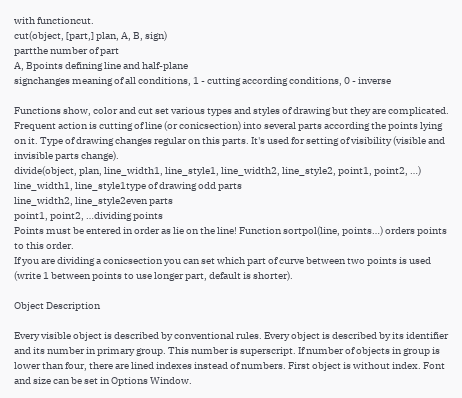with functioncut.
cut(object, [part,] plan, A, B, sign)
partthe number of part
A, Bpoints defining line and half-plane
signchanges meaning of all conditions, 1 - cutting according conditions, 0 - inverse

Functions show, color and cut set various types and styles of drawing but they are complicated. Frequent action is cutting of line (or conicsection) into several parts according the points lying on it. Type of drawing changes regular on this parts. It's used for setting of visibility (visible and invisible parts change).
divide(object, plan, line_width1, line_style1, line_width2, line_style2, point1, point2, …)
line_width1, line_style1type of drawing odd parts
line_width2, line_style2even parts
point1, point2, …dividing points
Points must be entered in order as lie on the line! Function sortpol(line, points…) orders points to this order.
If you are dividing a conicsection you can set which part of curve between two points is used (write 1 between points to use longer part, default is shorter).

Object Description

Every visible object is described by conventional rules. Every object is described by its identifier and its number in primary group. This number is superscript. If number of objects in group is lower than four, there are lined indexes instead of numbers. First object is without index. Font and size can be set in Options Window.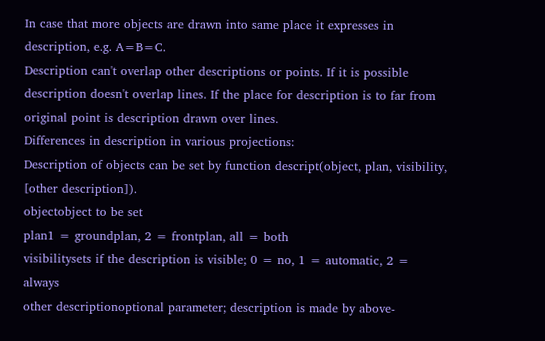In case that more objects are drawn into same place it expresses in description, e.g. A=B=C.
Description can't overlap other descriptions or points. If it is possible description doesn't overlap lines. If the place for description is to far from original point is description drawn over lines.
Differences in description in various projections:
Description of objects can be set by function descript(object, plan, visibility, [other description]).
objectobject to be set
plan1 = groundplan, 2 = frontplan, all = both
visibilitysets if the description is visible; 0 = no, 1 = automatic, 2 = always
other descriptionoptional parameter; description is made by above-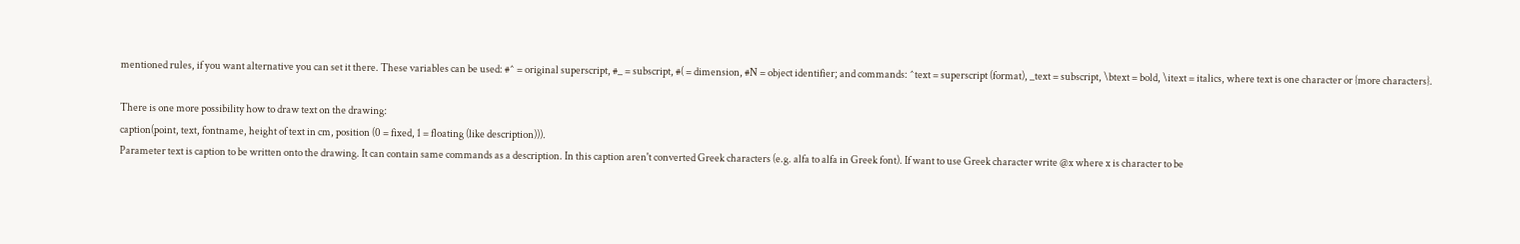mentioned rules, if you want alternative you can set it there. These variables can be used: #^ = original superscript, #_ = subscript, #( = dimension, #N = object identifier; and commands: ^text = superscript (format), _text = subscript, \btext = bold, \itext = italics, where text is one character or {more characters}.

There is one more possibility how to draw text on the drawing:
caption(point, text, fontname, height of text in cm, position (0 = fixed, 1 = floating (like description))).
Parameter text is caption to be written onto the drawing. It can contain same commands as a description. In this caption aren't converted Greek characters (e.g. alfa to alfa in Greek font). If want to use Greek character write @x where x is character to be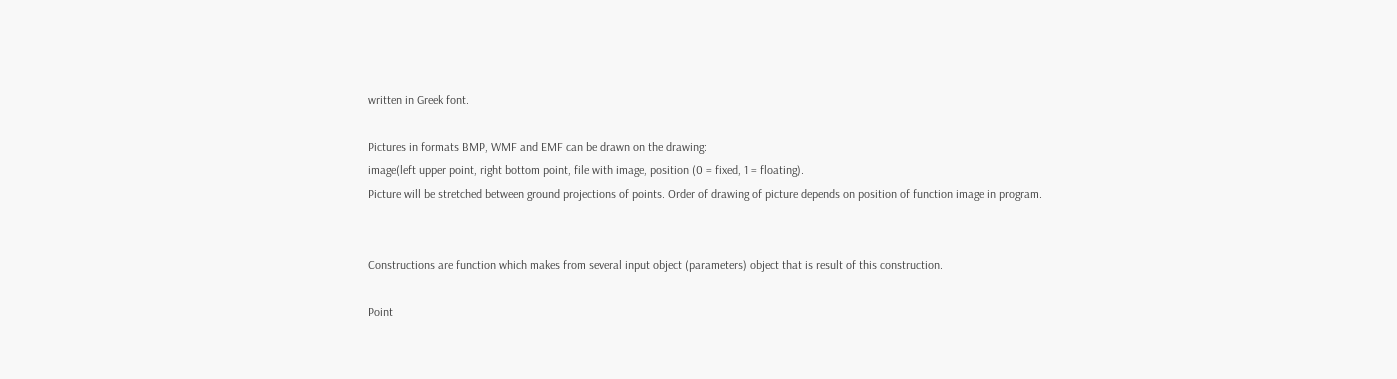written in Greek font.

Pictures in formats BMP, WMF and EMF can be drawn on the drawing:
image(left upper point, right bottom point, file with image, position (0 = fixed, 1 = floating).
Picture will be stretched between ground projections of points. Order of drawing of picture depends on position of function image in program.


Constructions are function which makes from several input object (parameters) object that is result of this construction.

Point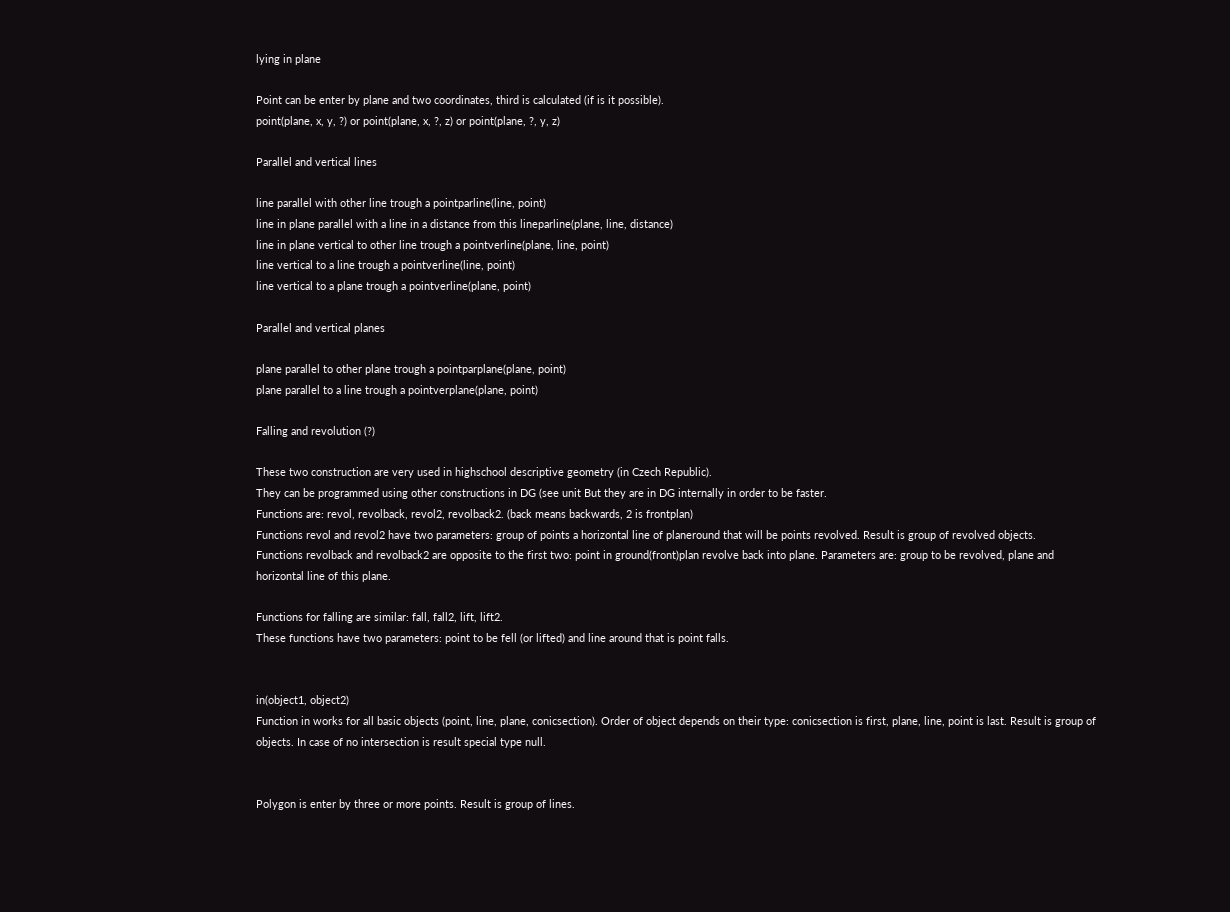lying in plane

Point can be enter by plane and two coordinates, third is calculated (if is it possible).
point(plane, x, y, ?) or point(plane, x, ?, z) or point(plane, ?, y, z)

Parallel and vertical lines

line parallel with other line trough a pointparline(line, point)
line in plane parallel with a line in a distance from this lineparline(plane, line, distance)
line in plane vertical to other line trough a pointverline(plane, line, point)
line vertical to a line trough a pointverline(line, point)
line vertical to a plane trough a pointverline(plane, point)

Parallel and vertical planes

plane parallel to other plane trough a pointparplane(plane, point)
plane parallel to a line trough a pointverplane(plane, point)

Falling and revolution (?)

These two construction are very used in highschool descriptive geometry (in Czech Republic).
They can be programmed using other constructions in DG (see unit But they are in DG internally in order to be faster.
Functions are: revol, revolback, revol2, revolback2. (back means backwards, 2 is frontplan)
Functions revol and revol2 have two parameters: group of points a horizontal line of planeround that will be points revolved. Result is group of revolved objects.
Functions revolback and revolback2 are opposite to the first two: point in ground(front)plan revolve back into plane. Parameters are: group to be revolved, plane and horizontal line of this plane.

Functions for falling are similar: fall, fall2, lift, lift2.
These functions have two parameters: point to be fell (or lifted) and line around that is point falls.


in(object1, object2)
Function in works for all basic objects (point, line, plane, conicsection). Order of object depends on their type: conicsection is first, plane, line, point is last. Result is group of objects. In case of no intersection is result special type null.


Polygon is enter by three or more points. Result is group of lines.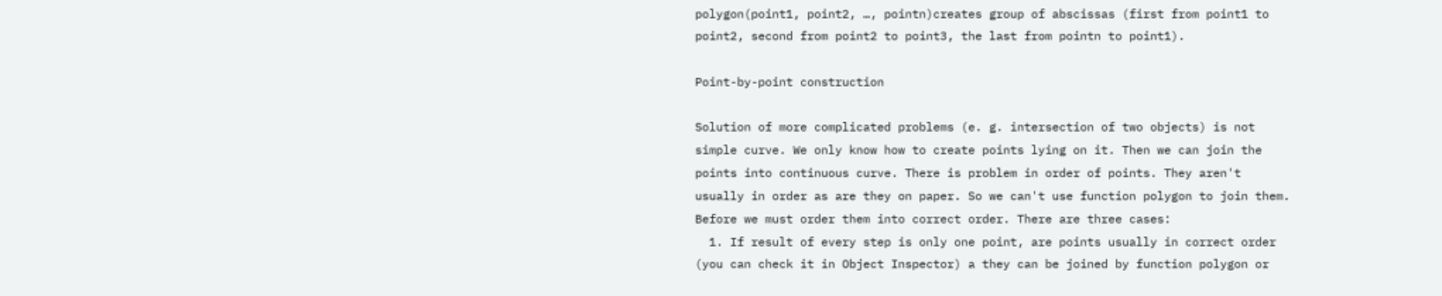polygon(point1, point2, …, pointn)creates group of abscissas (first from point1 to point2, second from point2 to point3, the last from pointn to point1).

Point-by-point construction

Solution of more complicated problems (e. g. intersection of two objects) is not simple curve. We only know how to create points lying on it. Then we can join the points into continuous curve. There is problem in order of points. They aren't usually in order as are they on paper. So we can't use function polygon to join them. Before we must order them into correct order. There are three cases:
  1. If result of every step is only one point, are points usually in correct order (you can check it in Object Inspector) a they can be joined by function polygon or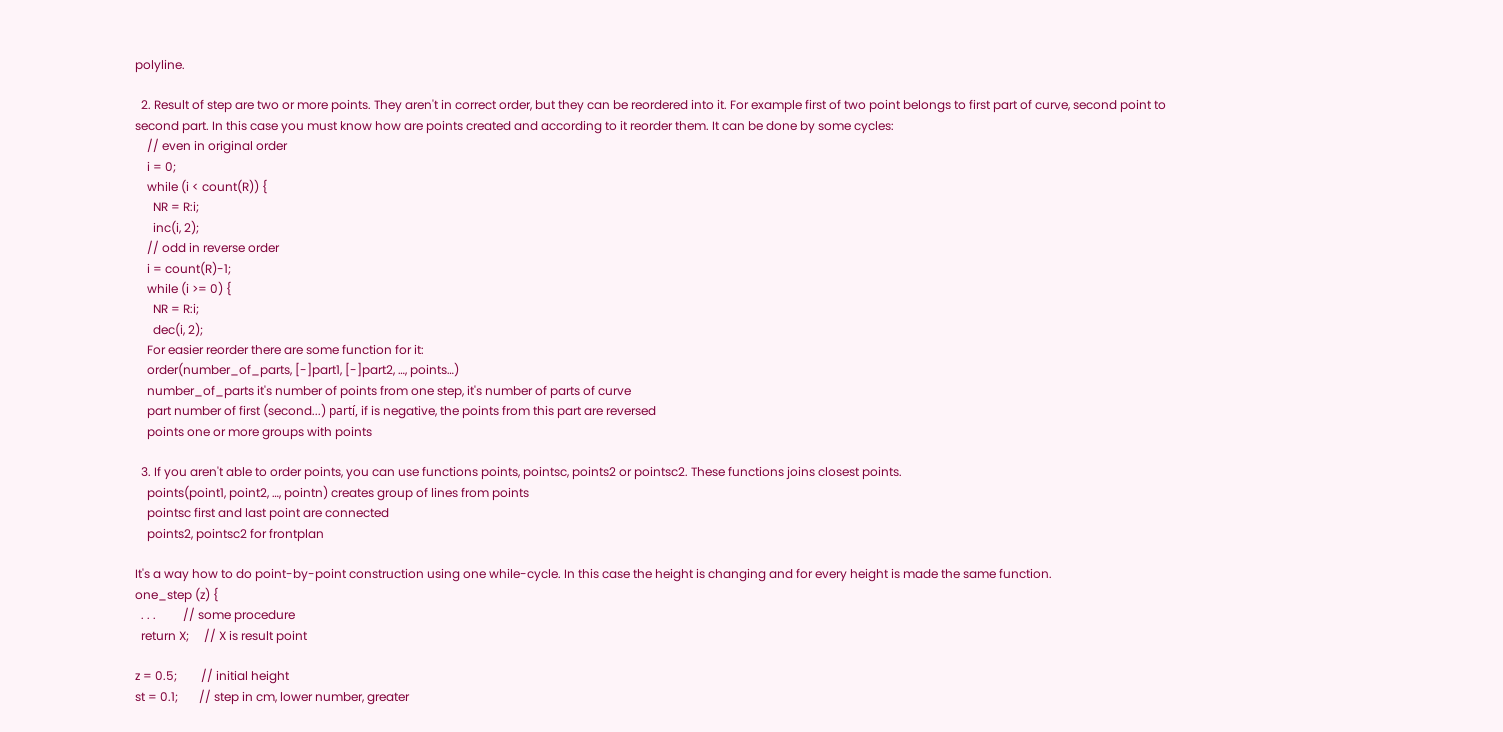polyline.

  2. Result of step are two or more points. They aren't in correct order, but they can be reordered into it. For example first of two point belongs to first part of curve, second point to second part. In this case you must know how are points created and according to it reorder them. It can be done by some cycles:
    // even in original order
    i = 0;
    while (i < count(R)) {
      NR = R:i;
      inc(i, 2);
    // odd in reverse order
    i = count(R)-1;
    while (i >= 0) {
      NR = R:i;
      dec(i, 2);
    For easier reorder there are some function for it:
    order(number_of_parts, [-]part1, [-]part2, …, points…)
    number_of_parts it's number of points from one step, it's number of parts of curve
    part number of first (second...) partí, if is negative, the points from this part are reversed
    points one or more groups with points

  3. If you aren't able to order points, you can use functions points, pointsc, points2 or pointsc2. These functions joins closest points.
    points(point1, point2, …, pointn) creates group of lines from points
    pointsc first and last point are connected
    points2, pointsc2 for frontplan

It's a way how to do point-by-point construction using one while-cycle. In this case the height is changing and for every height is made the same function.
one_step (z) {
  . . .         // some procedure
  return X;     // X is result point

z = 0.5;        // initial height
st = 0.1;       // step in cm, lower number, greater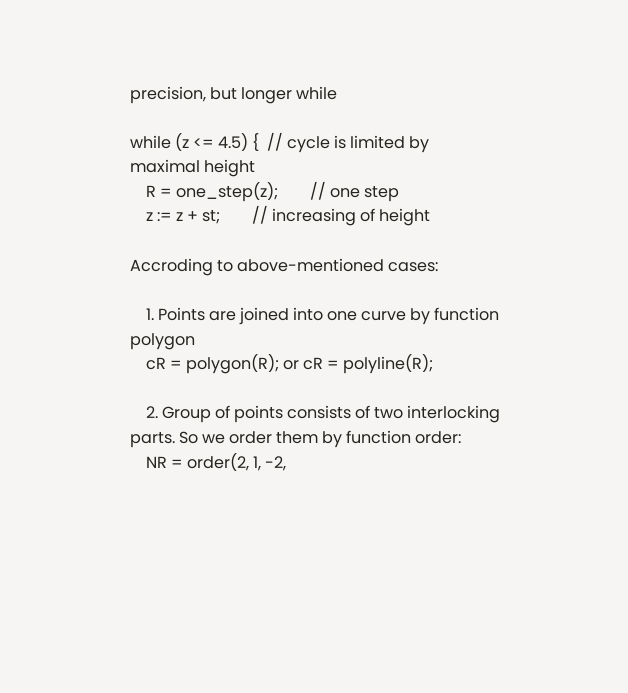precision, but longer while

while (z <= 4.5) {  // cycle is limited by maximal height
    R = one_step(z);        // one step
    z := z + st;        // increasing of height

Accroding to above-mentioned cases:

    1. Points are joined into one curve by function polygon
    cR = polygon(R); or cR = polyline(R);

    2. Group of points consists of two interlocking parts. So we order them by function order:
    NR = order(2, 1, -2,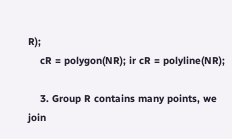R);
    cR = polygon(NR); ir cR = polyline(NR);

    3. Group R contains many points, we join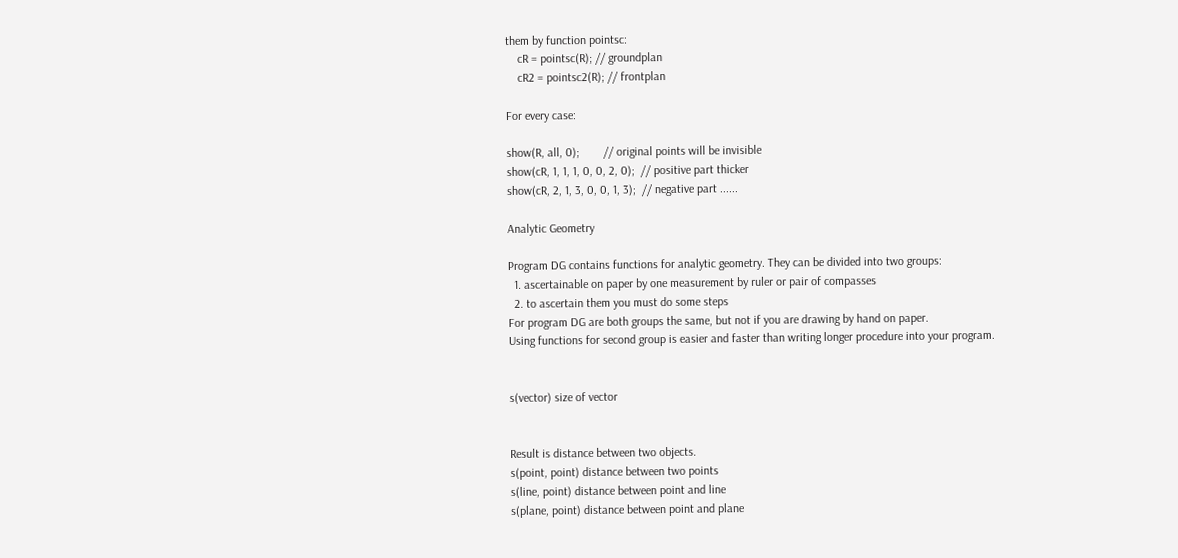them by function pointsc:
    cR = pointsc(R); // groundplan
    cR2 = pointsc2(R); // frontplan

For every case:

show(R, all, 0);        // original points will be invisible
show(cR, 1, 1, 1, 0, 0, 2, 0);  // positive part thicker
show(cR, 2, 1, 3, 0, 0, 1, 3);  // negative part ......

Analytic Geometry

Program DG contains functions for analytic geometry. They can be divided into two groups:
  1. ascertainable on paper by one measurement by ruler or pair of compasses
  2. to ascertain them you must do some steps
For program DG are both groups the same, but not if you are drawing by hand on paper.
Using functions for second group is easier and faster than writing longer procedure into your program.


s(vector) size of vector


Result is distance between two objects.
s(point, point) distance between two points
s(line, point) distance between point and line
s(plane, point) distance between point and plane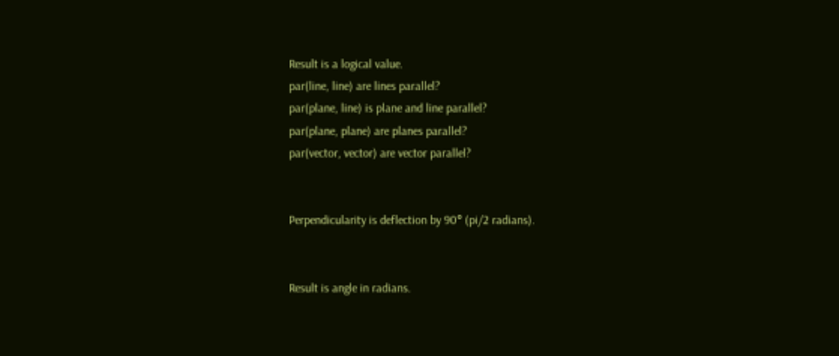Result is a logical value.
par(line, line) are lines parallel?
par(plane, line) is plane and line parallel?
par(plane, plane) are planes parallel?
par(vector, vector) are vector parallel?


Perpendicularity is deflection by 90° (pi/2 radians).


Result is angle in radians.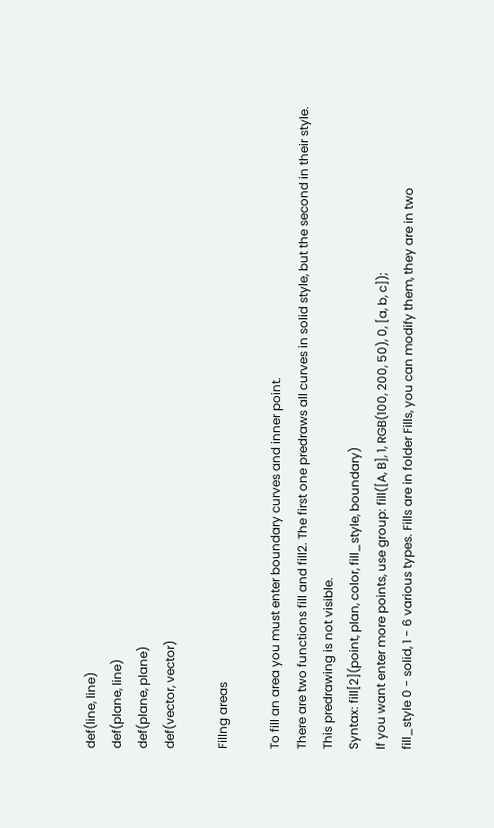def(line, line)
def(plane, line)
def(plane, plane)
def(vector, vector)

Fillng areas

To fill an area you must enter boundary curves and inner point.
There are two functions fill and fill2. The first one predraws all curves in solid style, but the second in their style. This predrawing is not visible.
Syntax: fill[2](point, plan, color, fill_style, boundary)
If you want enter more points, use group: fill([A, B], 1, RGB(100, 200, 50), 0, [a, b, c]);
fill_style 0 - solid, 1 - 6 various types. Fills are in folder Fills, you can modify them, they are in two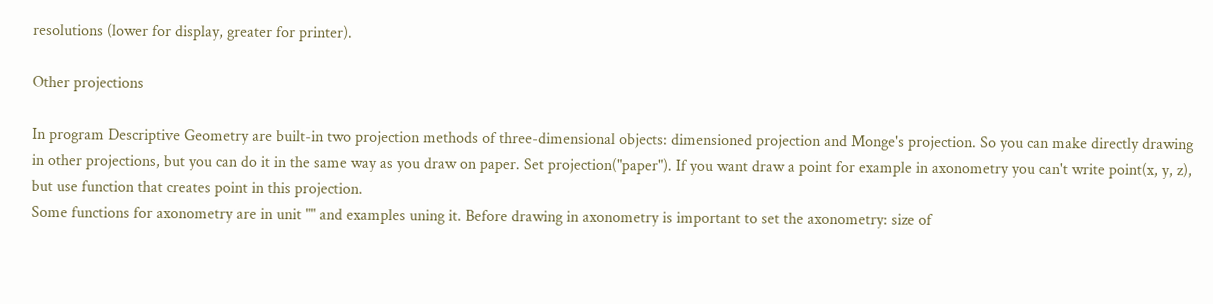resolutions (lower for display, greater for printer).

Other projections

In program Descriptive Geometry are built-in two projection methods of three-dimensional objects: dimensioned projection and Monge's projection. So you can make directly drawing in other projections, but you can do it in the same way as you draw on paper. Set projection("paper"). If you want draw a point for example in axonometry you can't write point(x, y, z), but use function that creates point in this projection.
Some functions for axonometry are in unit "" and examples uning it. Before drawing in axonometry is important to set the axonometry: size of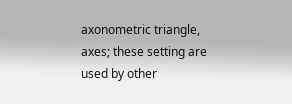axonometric triangle, axes; these setting are used by other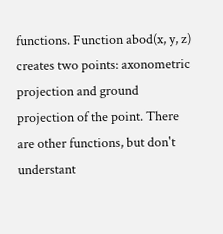functions. Function abod(x, y, z) creates two points: axonometric projection and ground projection of the point. There are other functions, but don't understant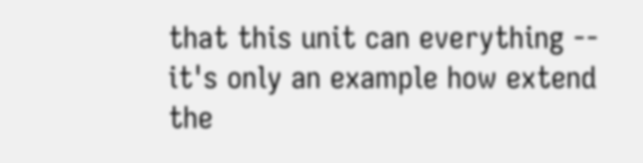that this unit can everything -- it's only an example how extend the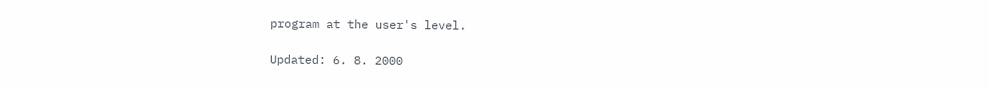program at the user's level.

Updated: 6. 8. 2000